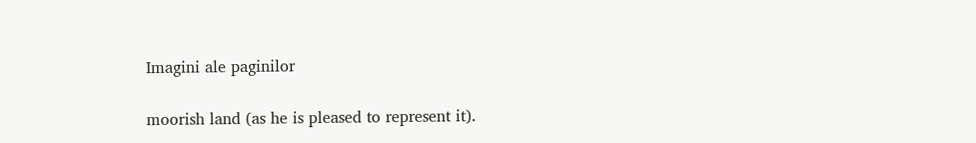Imagini ale paginilor

moorish land (as he is pleased to represent it).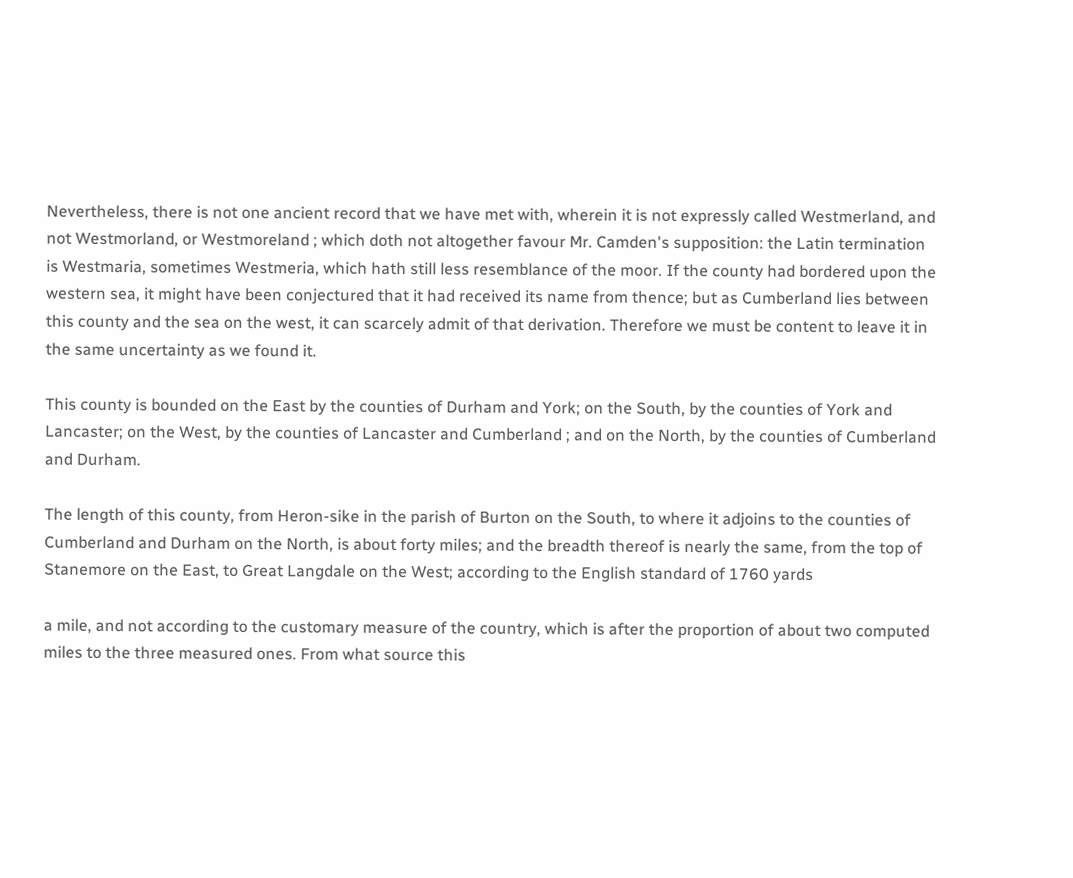Nevertheless, there is not one ancient record that we have met with, wherein it is not expressly called Westmerland, and not Westmorland, or Westmoreland ; which doth not altogether favour Mr. Camden's supposition: the Latin termination is Westmaria, sometimes Westmeria, which hath still less resemblance of the moor. If the county had bordered upon the western sea, it might have been conjectured that it had received its name from thence; but as Cumberland lies between this county and the sea on the west, it can scarcely admit of that derivation. Therefore we must be content to leave it in the same uncertainty as we found it.

This county is bounded on the East by the counties of Durham and York; on the South, by the counties of York and Lancaster; on the West, by the counties of Lancaster and Cumberland ; and on the North, by the counties of Cumberland and Durham.

The length of this county, from Heron-sike in the parish of Burton on the South, to where it adjoins to the counties of Cumberland and Durham on the North, is about forty miles; and the breadth thereof is nearly the same, from the top of Stanemore on the East, to Great Langdale on the West; according to the English standard of 1760 yards

a mile, and not according to the customary measure of the country, which is after the proportion of about two computed miles to the three measured ones. From what source this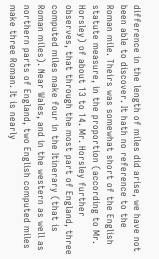difference in the length of miles did arise, we have not been able to discover. It hath no reference to the Roman mile. Theirs was somewhat short of the English statute measure, in the proportion (according to Mr. Horsley) of about 13 to 14. Mr. Horsley further observes, that through the most part of England, three computed miles make four in the Itinerary (that is Roman miles). Near Wales, and in the western as well as northern parts of England, two English computed miles make three Roman. It is nearly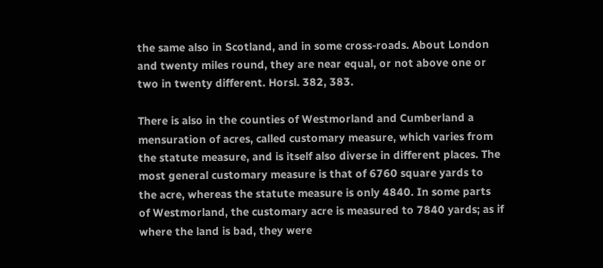the same also in Scotland, and in some cross-roads. About London and twenty miles round, they are near equal, or not above one or two in twenty different. Horsl. 382, 383.

There is also in the counties of Westmorland and Cumberland a mensuration of acres, called customary measure, which varies from the statute measure, and is itself also diverse in different places. The most general customary measure is that of 6760 square yards to the acre, whereas the statute measure is only 4840. In some parts of Westmorland, the customary acre is measured to 7840 yards; as if where the land is bad, they were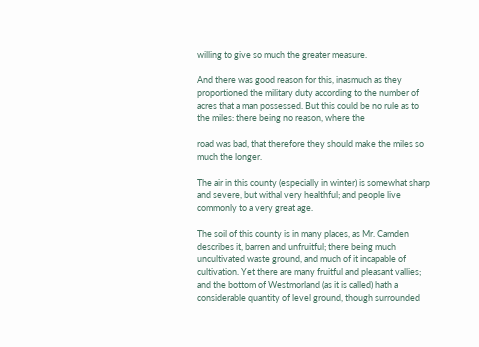willing to give so much the greater measure.

And there was good reason for this, inasmuch as they proportioned the military duty according to the number of acres that a man possessed. But this could be no rule as to the miles: there being no reason, where the

road was bad, that therefore they should make the miles so much the longer.

The air in this county (especially in winter) is somewhat sharp and severe, but withal very healthful; and people live commonly to a very great age.

The soil of this county is in many places, as Mr. Camden describes it, barren and unfruitful; there being much uncultivated waste ground, and much of it incapable of cultivation. Yet there are many fruitful and pleasant vallies; and the bottom of Westmorland (as it is called) hath a considerable quantity of level ground, though surrounded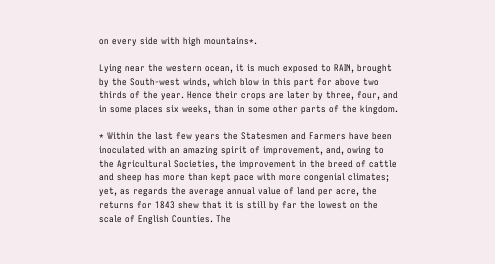on every side with high mountains*.

Lying near the western ocean, it is much exposed to RAIN, brought by the South-west winds, which blow in this part for above two thirds of the year. Hence their crops are later by three, four, and in some places six weeks, than in some other parts of the kingdom.

* Within the last few years the Statesmen and Farmers have been inoculated with an amazing spirit of improvement, and, owing to the Agricultural Societies, the improvement in the breed of cattle and sheep has more than kept pace with more congenial climates; yet, as regards the average annual value of land per acre, the returns for 1843 shew that it is still by far the lowest on the scale of English Counties. The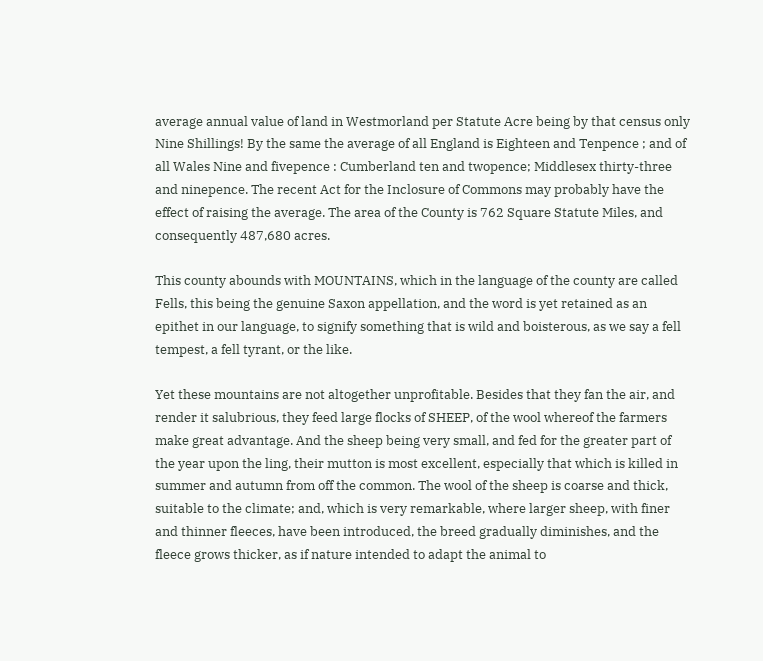average annual value of land in Westmorland per Statute Acre being by that census only Nine Shillings! By the same the average of all England is Eighteen and Tenpence ; and of all Wales Nine and fivepence : Cumberland ten and twopence; Middlesex thirty-three and ninepence. The recent Act for the Inclosure of Commons may probably have the effect of raising the average. The area of the County is 762 Square Statute Miles, and consequently 487,680 acres.

This county abounds with MOUNTAINS, which in the language of the county are called Fells, this being the genuine Saxon appellation, and the word is yet retained as an epithet in our language, to signify something that is wild and boisterous, as we say a fell tempest, a fell tyrant, or the like.

Yet these mountains are not altogether unprofitable. Besides that they fan the air, and render it salubrious, they feed large flocks of SHEEP, of the wool whereof the farmers make great advantage. And the sheep being very small, and fed for the greater part of the year upon the ling, their mutton is most excellent, especially that which is killed in summer and autumn from off the common. The wool of the sheep is coarse and thick, suitable to the climate; and, which is very remarkable, where larger sheep, with finer and thinner fleeces, have been introduced, the breed gradually diminishes, and the fleece grows thicker, as if nature intended to adapt the animal to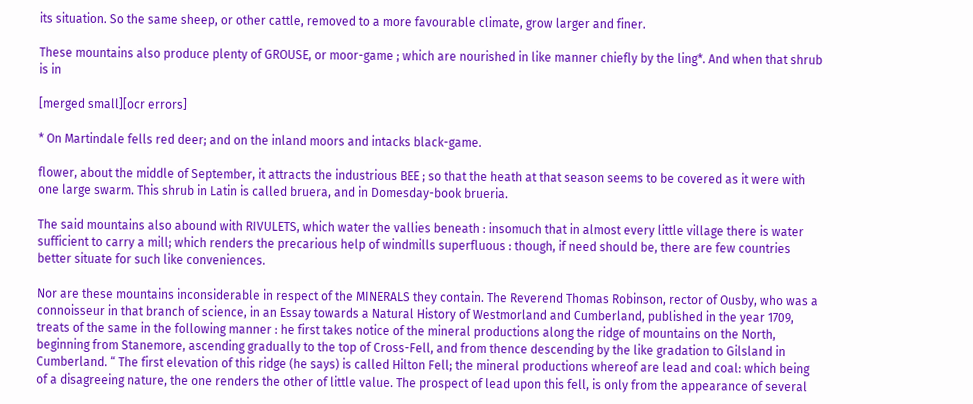its situation. So the same sheep, or other cattle, removed to a more favourable climate, grow larger and finer.

These mountains also produce plenty of GROUSE, or moor-game ; which are nourished in like manner chiefly by the ling*. And when that shrub is in

[merged small][ocr errors]

* On Martindale fells red deer; and on the inland moors and intacks black-game.

flower, about the middle of September, it attracts the industrious BEE ; so that the heath at that season seems to be covered as it were with one large swarm. This shrub in Latin is called bruera, and in Domesday-book brueria.

The said mountains also abound with RIVULETS, which water the vallies beneath : insomuch that in almost every little village there is water sufficient to carry a mill; which renders the precarious help of windmills superfluous : though, if need should be, there are few countries better situate for such like conveniences.

Nor are these mountains inconsiderable in respect of the MINERALS they contain. The Reverend Thomas Robinson, rector of Ousby, who was a connoisseur in that branch of science, in an Essay towards a Natural History of Westmorland and Cumberland, published in the year 1709, treats of the same in the following manner : he first takes notice of the mineral productions along the ridge of mountains on the North, beginning from Stanemore, ascending gradually to the top of Cross-Fell, and from thence descending by the like gradation to Gilsland in Cumberland. “ The first elevation of this ridge (he says) is called Hilton Fell; the mineral productions whereof are lead and coal: which being of a disagreeing nature, the one renders the other of little value. The prospect of lead upon this fell, is only from the appearance of several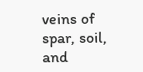veins of spar, soil, and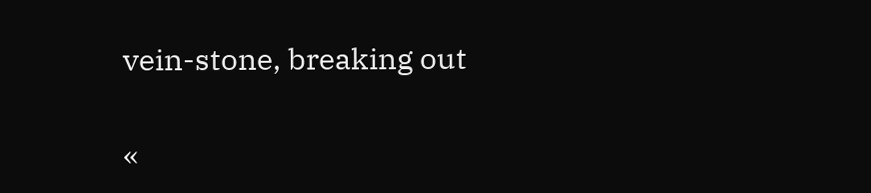vein-stone, breaking out

«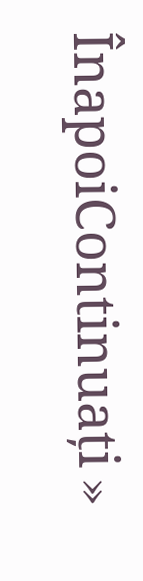ÎnapoiContinuați »